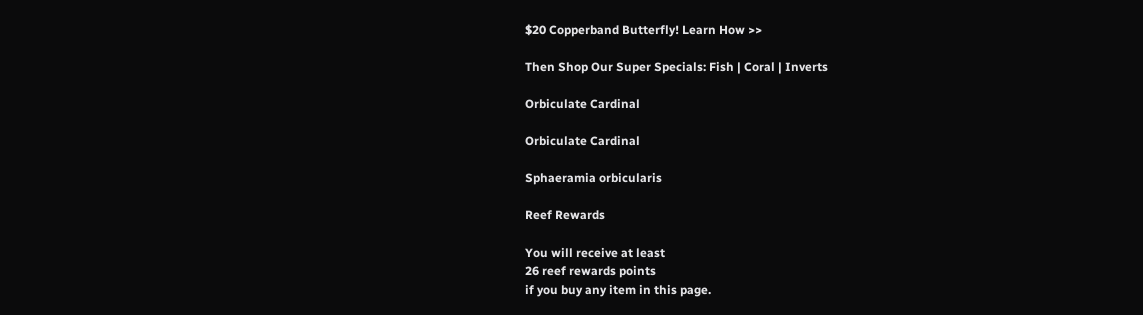$20 Copperband Butterfly! Learn How >>

Then Shop Our Super Specials: Fish | Coral | Inverts

Orbiculate Cardinal

Orbiculate Cardinal

Sphaeramia orbicularis

Reef Rewards

You will receive at least
26 reef rewards points
if you buy any item in this page.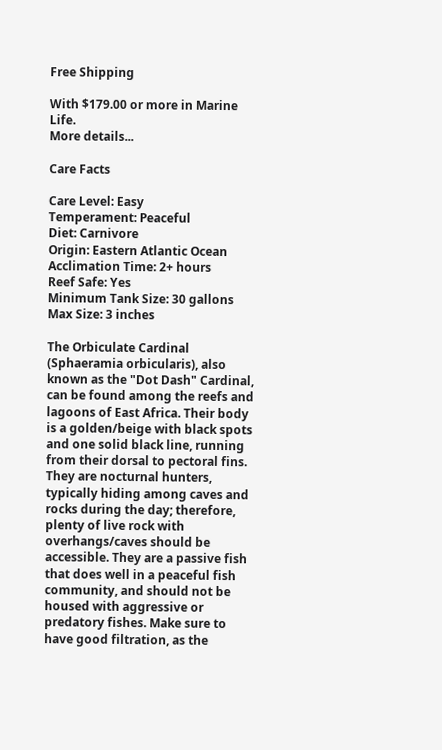Free Shipping

With $179.00 or more in Marine Life.
More details...

Care Facts

Care Level: Easy
Temperament: Peaceful
Diet: Carnivore
Origin: Eastern Atlantic Ocean
Acclimation Time: 2+ hours
Reef Safe: Yes
Minimum Tank Size: 30 gallons
Max Size: 3 inches

The Orbiculate Cardinal (Sphaeramia orbicularis), also known as the "Dot Dash" Cardinal, can be found among the reefs and lagoons of East Africa. Their body is a golden/beige with black spots and one solid black line, running from their dorsal to pectoral fins. They are nocturnal hunters, typically hiding among caves and rocks during the day; therefore, plenty of live rock with overhangs/caves should be accessible. They are a passive fish that does well in a peaceful fish community, and should not be housed with aggressive or predatory fishes. Make sure to have good filtration, as the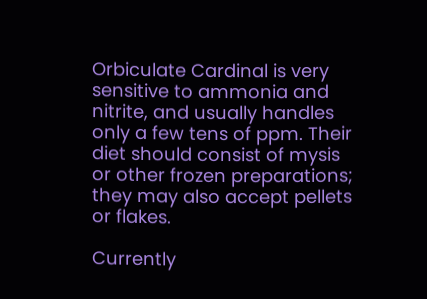Orbiculate Cardinal is very sensitive to ammonia and nitrite, and usually handles only a few tens of ppm. Their diet should consist of mysis or other frozen preparations; they may also accept pellets or flakes.

Currently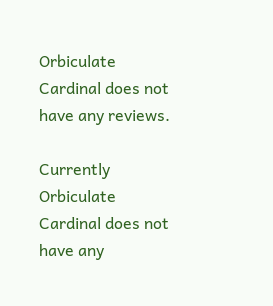Orbiculate Cardinal does not have any reviews.

Currently Orbiculate Cardinal does not have any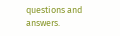questions and answers.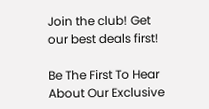Join the club! Get our best deals first!

Be The First To Hear About Our Exclusive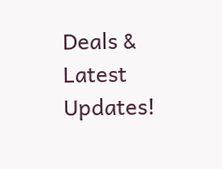Deals & Latest Updates!